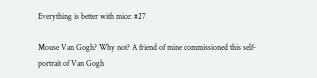Everything is better with mice: #27

Mouse Van Gogh? Why not? A friend of mine commissioned this self-portrait of Van Gogh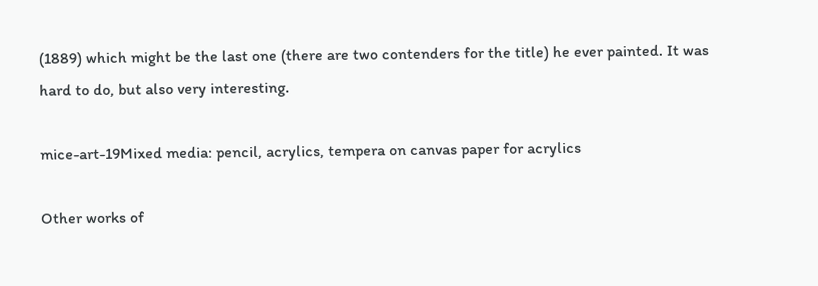(1889) which might be the last one (there are two contenders for the title) he ever painted. It was hard to do, but also very interesting.

mice-art-19Mixed media: pencil, acrylics, tempera on canvas paper for acrylics

Other works of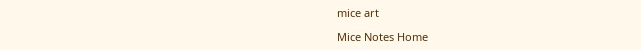mice art

Mice Notes Home